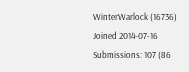WinterWarlock (16736)
Joined 2014-07-16
Submissions: 107 (86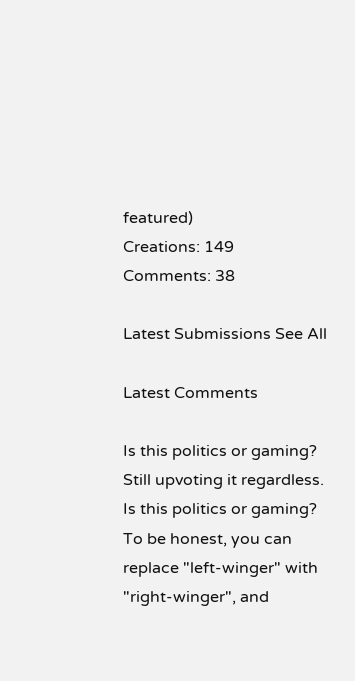featured)
Creations: 149
Comments: 38

Latest Submissions See All

Latest Comments

Is this politics or gaming?
Still upvoting it regardless.
Is this politics or gaming?
To be honest, you can replace "left-winger" with "right-winger", and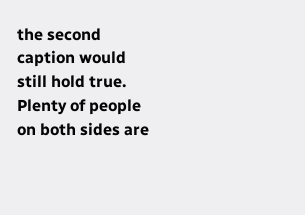the second caption would still hold true. Plenty of people on both sides are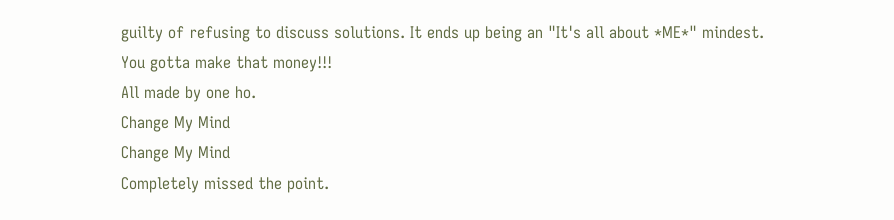guilty of refusing to discuss solutions. It ends up being an "It's all about *ME*" mindest.
You gotta make that money!!!
All made by one ho.
Change My Mind
Change My Mind
Completely missed the point.